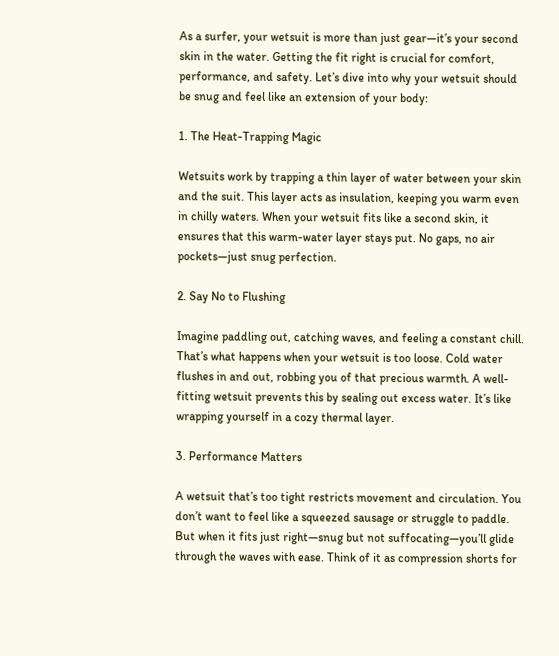As a surfer, your wetsuit is more than just gear—it’s your second skin in the water. Getting the fit right is crucial for comfort, performance, and safety. Let’s dive into why your wetsuit should be snug and feel like an extension of your body:

1. The Heat-Trapping Magic

Wetsuits work by trapping a thin layer of water between your skin and the suit. This layer acts as insulation, keeping you warm even in chilly waters. When your wetsuit fits like a second skin, it ensures that this warm-water layer stays put. No gaps, no air pockets—just snug perfection.

2. Say No to Flushing

Imagine paddling out, catching waves, and feeling a constant chill. That’s what happens when your wetsuit is too loose. Cold water flushes in and out, robbing you of that precious warmth. A well-fitting wetsuit prevents this by sealing out excess water. It’s like wrapping yourself in a cozy thermal layer.

3. Performance Matters

A wetsuit that’s too tight restricts movement and circulation. You don’t want to feel like a squeezed sausage or struggle to paddle. But when it fits just right—snug but not suffocating—you’ll glide through the waves with ease. Think of it as compression shorts for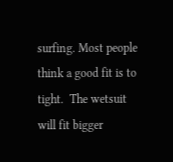surfing. Most people think a good fit is to tight.  The wetsuit will fit bigger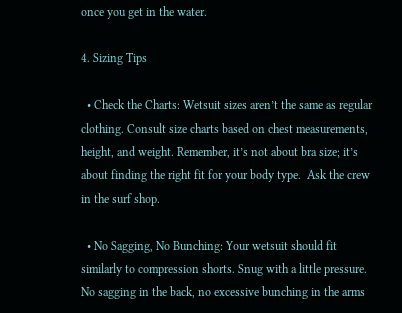once you get in the water.

4. Sizing Tips

  • Check the Charts: Wetsuit sizes aren’t the same as regular clothing. Consult size charts based on chest measurements, height, and weight. Remember, it’s not about bra size; it’s about finding the right fit for your body type.  Ask the crew in the surf shop.

  • No Sagging, No Bunching: Your wetsuit should fit similarly to compression shorts. Snug with a little pressure. No sagging in the back, no excessive bunching in the arms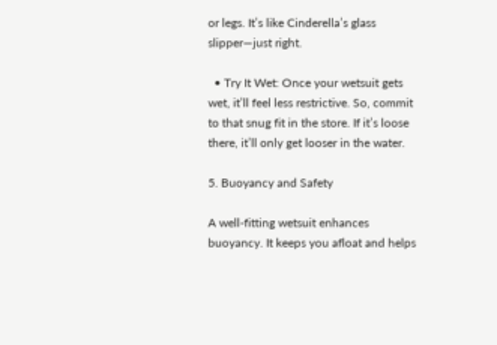or legs. It’s like Cinderella’s glass slipper—just right.

  • Try It Wet: Once your wetsuit gets wet, it’ll feel less restrictive. So, commit to that snug fit in the store. If it’s loose there, it’ll only get looser in the water.

5. Buoyancy and Safety

A well-fitting wetsuit enhances buoyancy. It keeps you afloat and helps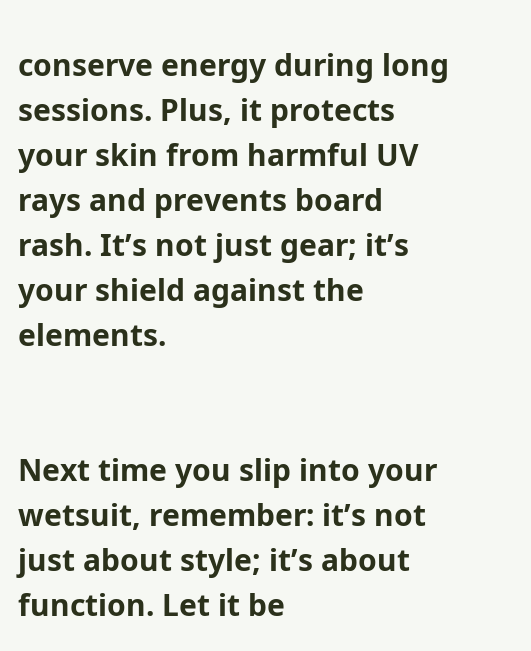conserve energy during long sessions. Plus, it protects your skin from harmful UV rays and prevents board rash. It’s not just gear; it’s your shield against the elements.


Next time you slip into your wetsuit, remember: it’s not just about style; it’s about function. Let it be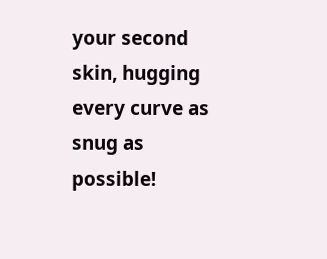your second skin, hugging every curve as snug as possible!